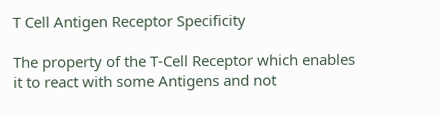T Cell Antigen Receptor Specificity

The property of the T-Cell Receptor which enables it to react with some Antigens and not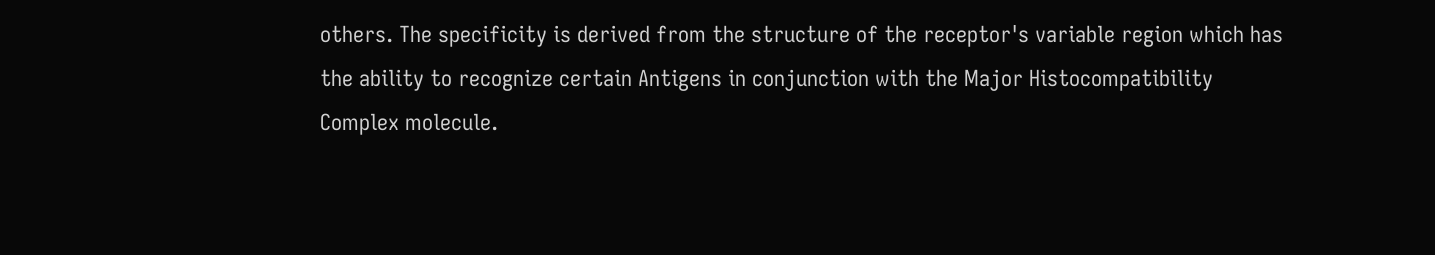others. The specificity is derived from the structure of the receptor's variable region which has the ability to recognize certain Antigens in conjunction with the Major Histocompatibility Complex molecule.